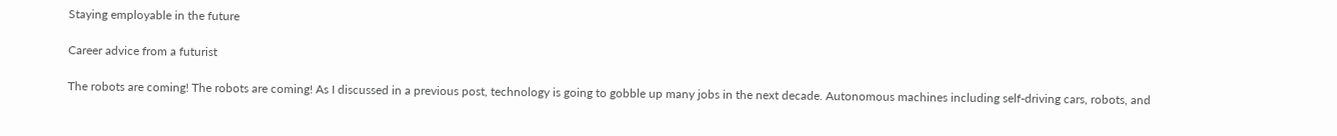Staying employable in the future

Career advice from a futurist

The robots are coming! The robots are coming! As I discussed in a previous post, technology is going to gobble up many jobs in the next decade. Autonomous machines including self-driving cars, robots, and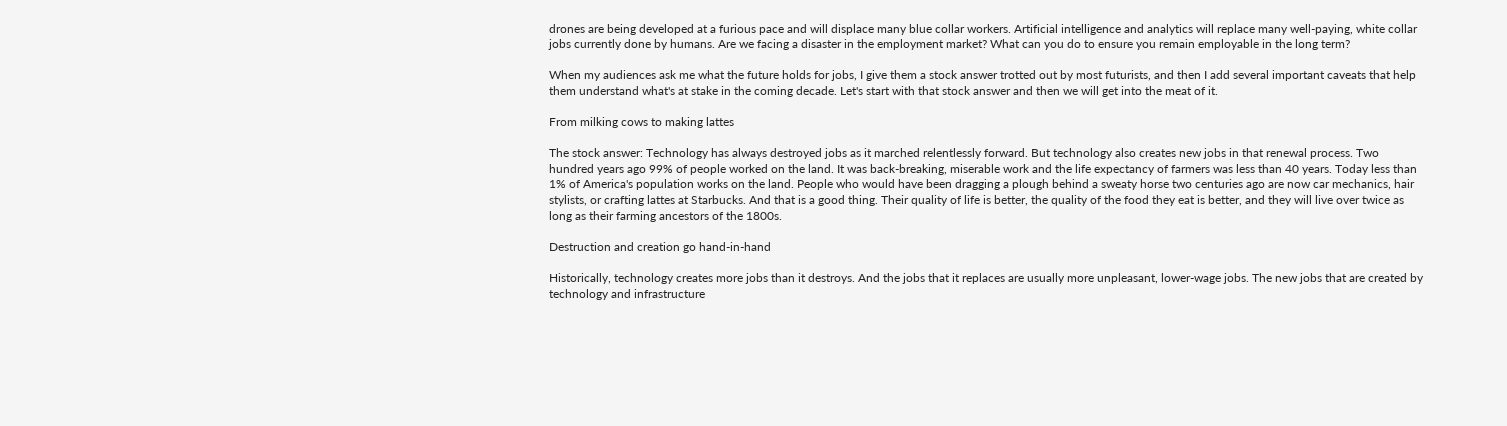drones are being developed at a furious pace and will displace many blue collar workers. Artificial intelligence and analytics will replace many well-paying, white collar jobs currently done by humans. Are we facing a disaster in the employment market? What can you do to ensure you remain employable in the long term?

When my audiences ask me what the future holds for jobs, I give them a stock answer trotted out by most futurists, and then I add several important caveats that help them understand what's at stake in the coming decade. Let's start with that stock answer and then we will get into the meat of it.

From milking cows to making lattes

The stock answer: Technology has always destroyed jobs as it marched relentlessly forward. But technology also creates new jobs in that renewal process. Two hundred years ago 99% of people worked on the land. It was back-breaking, miserable work and the life expectancy of farmers was less than 40 years. Today less than 1% of America's population works on the land. People who would have been dragging a plough behind a sweaty horse two centuries ago are now car mechanics, hair stylists, or crafting lattes at Starbucks. And that is a good thing. Their quality of life is better, the quality of the food they eat is better, and they will live over twice as long as their farming ancestors of the 1800s.

Destruction and creation go hand-in-hand

Historically, technology creates more jobs than it destroys. And the jobs that it replaces are usually more unpleasant, lower-wage jobs. The new jobs that are created by technology and infrastructure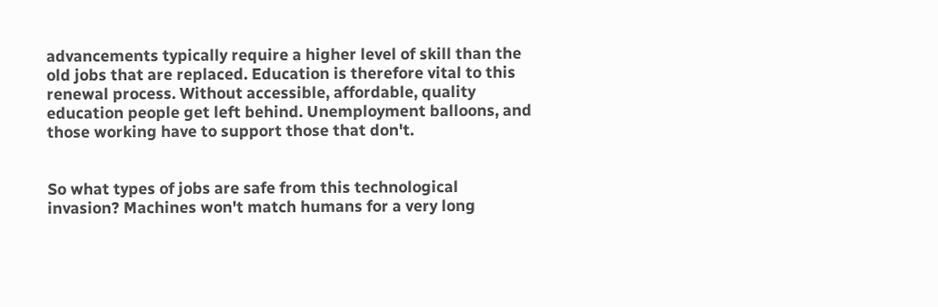advancements typically require a higher level of skill than the old jobs that are replaced. Education is therefore vital to this renewal process. Without accessible, affordable, quality education people get left behind. Unemployment balloons, and those working have to support those that don't.


So what types of jobs are safe from this technological invasion? Machines won't match humans for a very long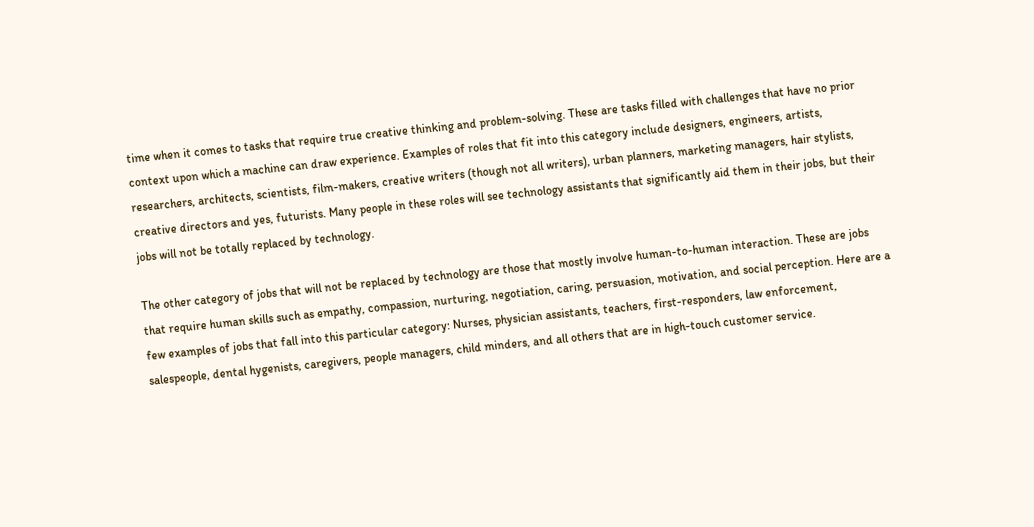time when it comes to tasks that require true creative thinking and problem-solving. These are tasks filled with challenges that have no prior context upon which a machine can draw experience. Examples of roles that fit into this category include designers, engineers, artists, researchers, architects, scientists, film-makers, creative writers (though not all writers), urban planners, marketing managers, hair stylists, creative directors and yes, futurists. Many people in these roles will see technology assistants that significantly aid them in their jobs, but their jobs will not be totally replaced by technology.

The other category of jobs that will not be replaced by technology are those that mostly involve human-to-human interaction. These are jobs that require human skills such as empathy, compassion, nurturing, negotiation, caring, persuasion, motivation, and social perception. Here are a few examples of jobs that fall into this particular category: Nurses, physician assistants, teachers, first-responders, law enforcement, salespeople, dental hygenists, caregivers, people managers, child minders, and all others that are in high-touch customer service.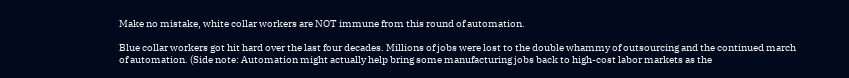Make no mistake, white collar workers are NOT immune from this round of automation.

Blue collar workers got hit hard over the last four decades. Millions of jobs were lost to the double whammy of outsourcing and the continued march of automation. (Side note: Automation might actually help bring some manufacturing jobs back to high-cost labor markets as the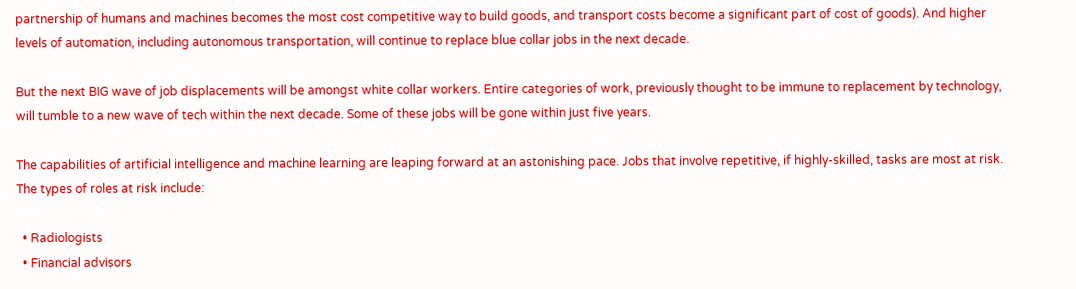partnership of humans and machines becomes the most cost competitive way to build goods, and transport costs become a significant part of cost of goods). And higher levels of automation, including autonomous transportation, will continue to replace blue collar jobs in the next decade.

But the next BIG wave of job displacements will be amongst white collar workers. Entire categories of work, previously thought to be immune to replacement by technology, will tumble to a new wave of tech within the next decade. Some of these jobs will be gone within just five years.

The capabilities of artificial intelligence and machine learning are leaping forward at an astonishing pace. Jobs that involve repetitive, if highly-skilled, tasks are most at risk. The types of roles at risk include:

  • Radiologists
  • Financial advisors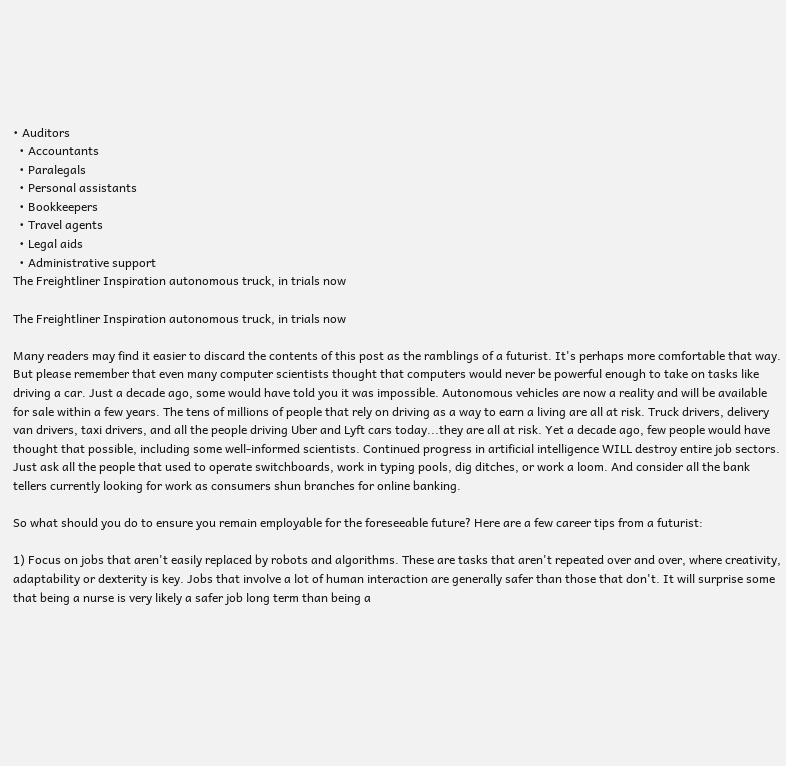• Auditors
  • Accountants
  • Paralegals
  • Personal assistants
  • Bookkeepers
  • Travel agents
  • Legal aids
  • Administrative support
The Freightliner Inspiration autonomous truck, in trials now

The Freightliner Inspiration autonomous truck, in trials now

Many readers may find it easier to discard the contents of this post as the ramblings of a futurist. It's perhaps more comfortable that way. But please remember that even many computer scientists thought that computers would never be powerful enough to take on tasks like driving a car. Just a decade ago, some would have told you it was impossible. Autonomous vehicles are now a reality and will be available for sale within a few years. The tens of millions of people that rely on driving as a way to earn a living are all at risk. Truck drivers, delivery van drivers, taxi drivers, and all the people driving Uber and Lyft cars today...they are all at risk. Yet a decade ago, few people would have thought that possible, including some well-informed scientists. Continued progress in artificial intelligence WILL destroy entire job sectors. Just ask all the people that used to operate switchboards, work in typing pools, dig ditches, or work a loom. And consider all the bank tellers currently looking for work as consumers shun branches for online banking.

So what should you do to ensure you remain employable for the foreseeable future? Here are a few career tips from a futurist:

1) Focus on jobs that aren't easily replaced by robots and algorithms. These are tasks that aren't repeated over and over, where creativity, adaptability or dexterity is key. Jobs that involve a lot of human interaction are generally safer than those that don't. It will surprise some that being a nurse is very likely a safer job long term than being a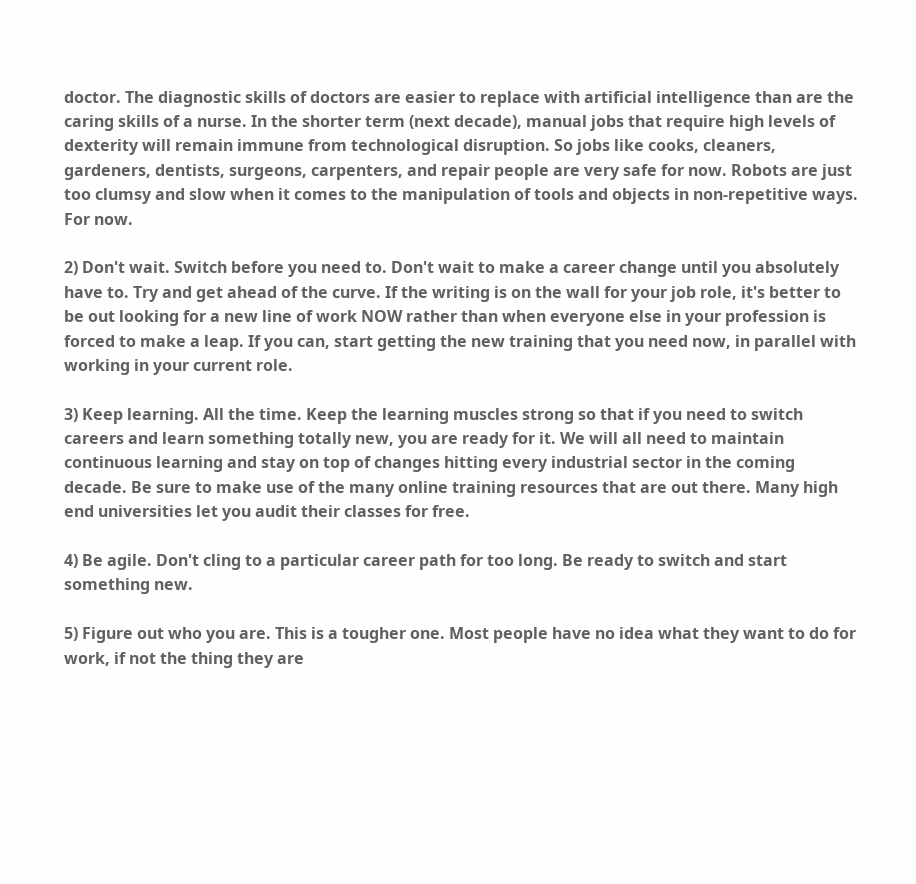doctor. The diagnostic skills of doctors are easier to replace with artificial intelligence than are the caring skills of a nurse. In the shorter term (next decade), manual jobs that require high levels of dexterity will remain immune from technological disruption. So jobs like cooks, cleaners, gardeners, dentists, surgeons, carpenters, and repair people are very safe for now. Robots are just too clumsy and slow when it comes to the manipulation of tools and objects in non-repetitive ways. For now.

2) Don't wait. Switch before you need to. Don't wait to make a career change until you absolutely have to. Try and get ahead of the curve. If the writing is on the wall for your job role, it's better to be out looking for a new line of work NOW rather than when everyone else in your profession is forced to make a leap. If you can, start getting the new training that you need now, in parallel with working in your current role.

3) Keep learning. All the time. Keep the learning muscles strong so that if you need to switch careers and learn something totally new, you are ready for it. We will all need to maintain continuous learning and stay on top of changes hitting every industrial sector in the coming decade. Be sure to make use of the many online training resources that are out there. Many high end universities let you audit their classes for free.

4) Be agile. Don't cling to a particular career path for too long. Be ready to switch and start something new.

5) Figure out who you are. This is a tougher one. Most people have no idea what they want to do for work, if not the thing they are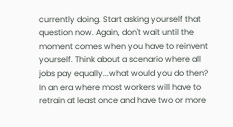currently doing. Start asking yourself that question now. Again, don't wait until the moment comes when you have to reinvent yourself. Think about a scenario where all jobs pay equally...what would you do then? In an era where most workers will have to retrain at least once and have two or more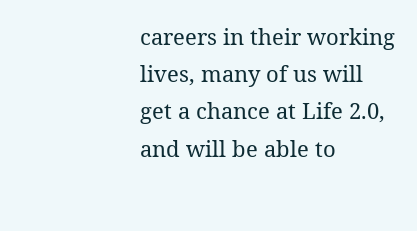careers in their working lives, many of us will get a chance at Life 2.0, and will be able to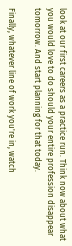look at our first careers as a practice run. Think now about what you would love to do should your entire profession disappear tomorrow. And start planning for that today.

Finally, whatever line of work you're in, watch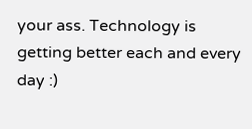your ass. Technology is getting better each and every day :)